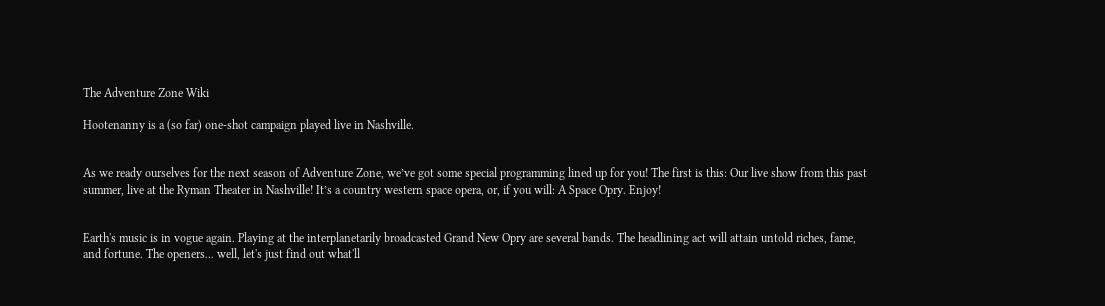The Adventure Zone Wiki

Hootenanny is a (so far) one-shot campaign played live in Nashville.


As we ready ourselves for the next season of Adventure Zone, we’ve got some special programming lined up for you! The first is this: Our live show from this past summer, live at the Ryman Theater in Nashville! It’s a country western space opera, or, if you will: A Space Opry. Enjoy!


Earth's music is in vogue again. Playing at the interplanetarily broadcasted Grand New Opry are several bands. The headlining act will attain untold riches, fame, and fortune. The openers... well, let's just find out what'll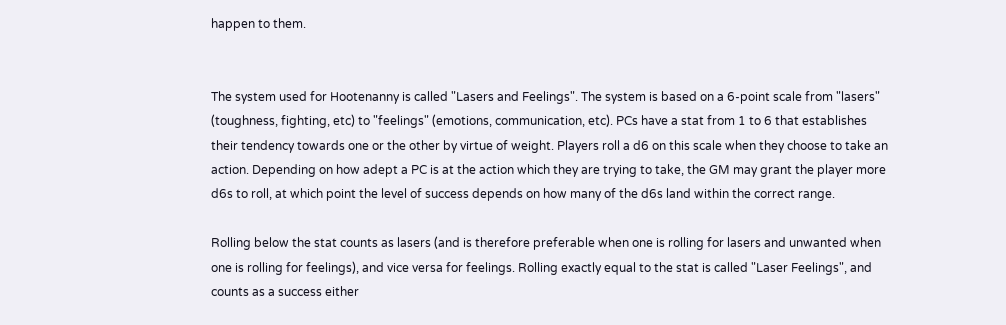happen to them.


The system used for Hootenanny is called "Lasers and Feelings". The system is based on a 6-point scale from "lasers" (toughness, fighting, etc) to "feelings" (emotions, communication, etc). PCs have a stat from 1 to 6 that establishes their tendency towards one or the other by virtue of weight. Players roll a d6 on this scale when they choose to take an action. Depending on how adept a PC is at the action which they are trying to take, the GM may grant the player more d6s to roll, at which point the level of success depends on how many of the d6s land within the correct range.

Rolling below the stat counts as lasers (and is therefore preferable when one is rolling for lasers and unwanted when one is rolling for feelings), and vice versa for feelings. Rolling exactly equal to the stat is called "Laser Feelings", and counts as a success either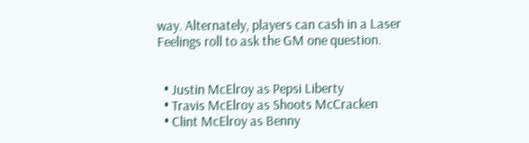way. Alternately, players can cash in a Laser Feelings roll to ask the GM one question.


  • Justin McElroy as Pepsi Liberty
  • Travis McElroy as Shoots McCracken
  • Clint McElroy as Benny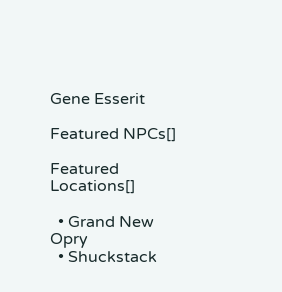Gene Esserit

Featured NPCs[]

Featured Locations[]

  • Grand New Opry
  • Shuckstack